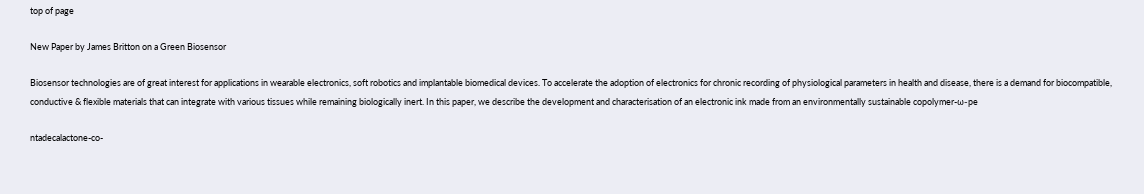top of page

New Paper by James Britton on a Green Biosensor

Biosensor technologies are of great interest for applications in wearable electronics, soft robotics and implantable biomedical devices. To accelerate the adoption of electronics for chronic recording of physiological parameters in health and disease, there is a demand for biocompatible, conductive & flexible materials that can integrate with various tissues while remaining biologically inert. In this paper, we describe the development and characterisation of an electronic ink made from an environmentally sustainable copolymer-ω-pe

ntadecalactone-co-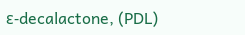ε-decalactone, (PDL)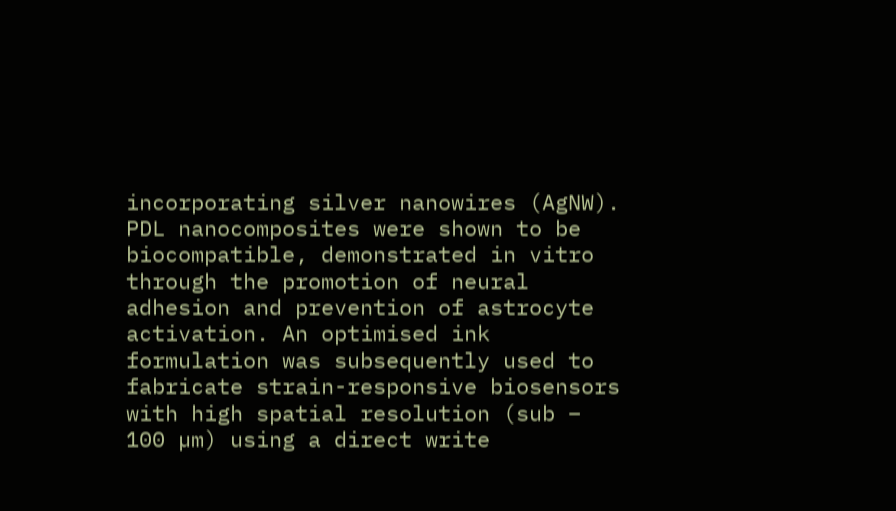incorporating silver nanowires (AgNW). PDL nanocomposites were shown to be biocompatible, demonstrated in vitro through the promotion of neural adhesion and prevention of astrocyte activation. An optimised ink formulation was subsequently used to fabricate strain-responsive biosensors with high spatial resolution (sub – 100 µm) using a direct write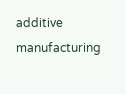additive manufacturing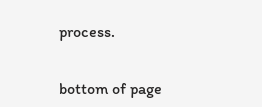process.


bottom of page